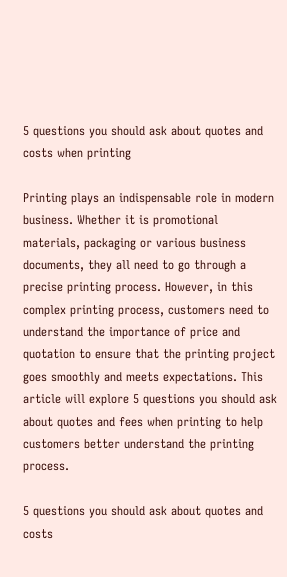5 questions you should ask about quotes and costs when printing

Printing plays an indispensable role in modern business. Whether it is promotional materials, packaging or various business documents, they all need to go through a precise printing process. However, in this complex printing process, customers need to understand the importance of price and quotation to ensure that the printing project goes smoothly and meets expectations. This article will explore 5 questions you should ask about quotes and fees when printing to help customers better understand the printing process.

5 questions you should ask about quotes and costs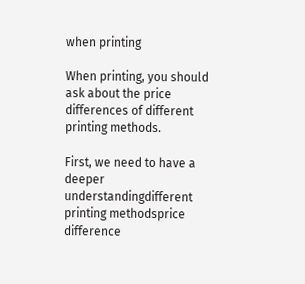when printing

When printing, you should ask about the price differences of different printing methods.

First, we need to have a deeper understandingdifferent printing methodsprice difference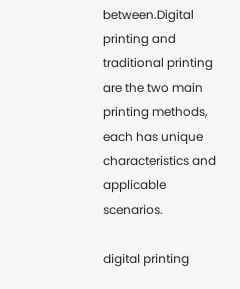between.Digital printing and traditional printing are the two main printing methods, each has unique characteristics and applicable scenarios.

digital printing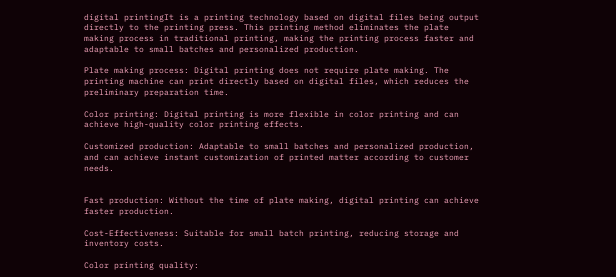digital printingIt is a printing technology based on digital files being output directly to the printing press. This printing method eliminates the plate making process in traditional printing, making the printing process faster and adaptable to small batches and personalized production.

Plate making process: Digital printing does not require plate making. The printing machine can print directly based on digital files, which reduces the preliminary preparation time.

Color printing: Digital printing is more flexible in color printing and can achieve high-quality color printing effects.

Customized production: Adaptable to small batches and personalized production, and can achieve instant customization of printed matter according to customer needs.


Fast production: Without the time of plate making, digital printing can achieve faster production.

Cost-Effectiveness: Suitable for small batch printing, reducing storage and inventory costs.

Color printing quality: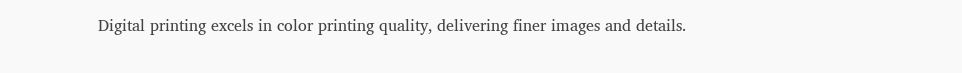Digital printing excels in color printing quality, delivering finer images and details.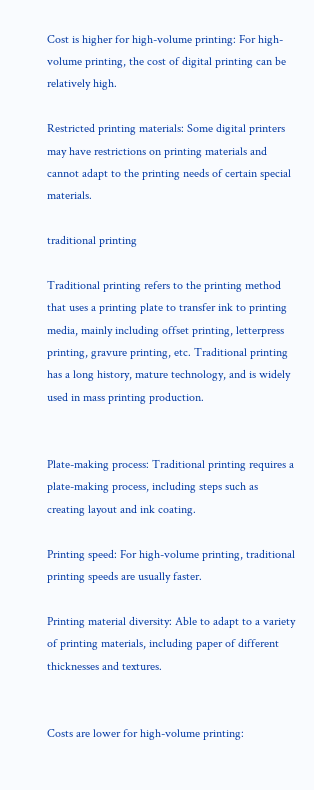Cost is higher for high-volume printing: For high-volume printing, the cost of digital printing can be relatively high.

Restricted printing materials: Some digital printers may have restrictions on printing materials and cannot adapt to the printing needs of certain special materials.

traditional printing

Traditional printing refers to the printing method that uses a printing plate to transfer ink to printing media, mainly including offset printing, letterpress printing, gravure printing, etc. Traditional printing has a long history, mature technology, and is widely used in mass printing production.


Plate-making process: Traditional printing requires a plate-making process, including steps such as creating layout and ink coating.

Printing speed: For high-volume printing, traditional printing speeds are usually faster.

Printing material diversity: Able to adapt to a variety of printing materials, including paper of different thicknesses and textures.


Costs are lower for high-volume printing: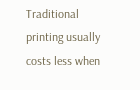Traditional printing usually costs less when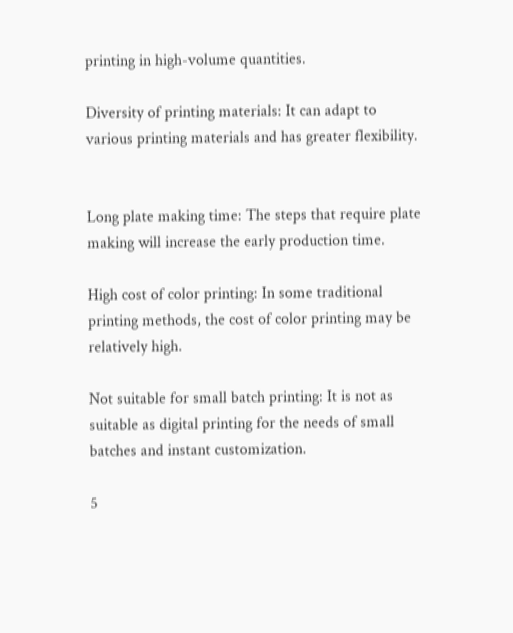printing in high-volume quantities.

Diversity of printing materials: It can adapt to various printing materials and has greater flexibility.


Long plate making time: The steps that require plate making will increase the early production time.

High cost of color printing: In some traditional printing methods, the cost of color printing may be relatively high.

Not suitable for small batch printing: It is not as suitable as digital printing for the needs of small batches and instant customization.

5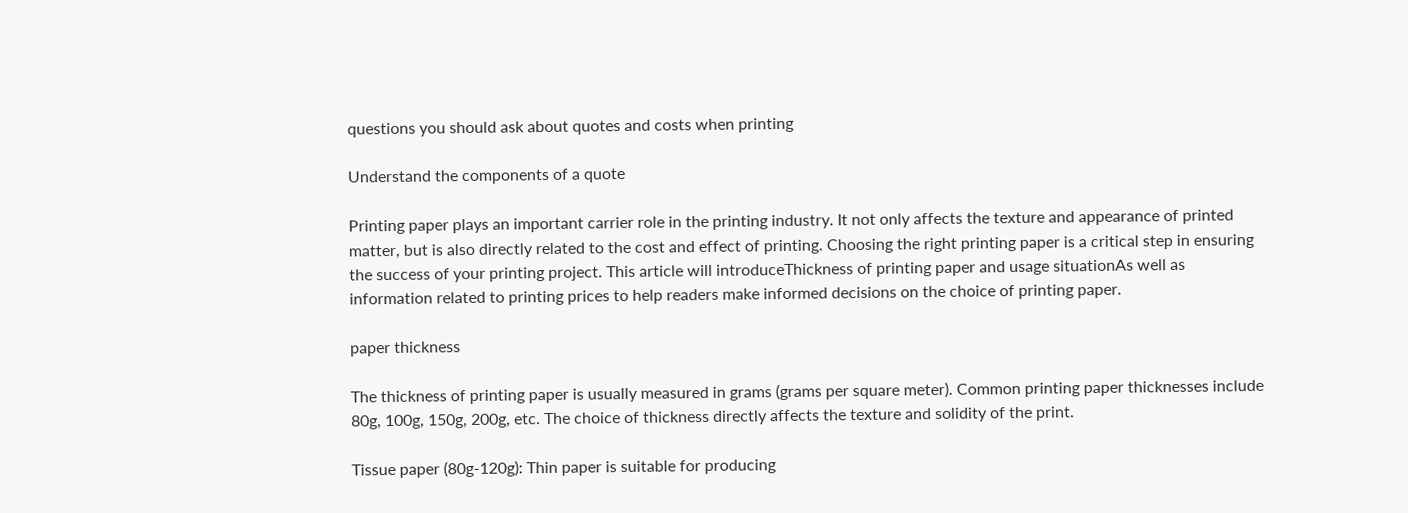questions you should ask about quotes and costs when printing

Understand the components of a quote

Printing paper plays an important carrier role in the printing industry. It not only affects the texture and appearance of printed matter, but is also directly related to the cost and effect of printing. Choosing the right printing paper is a critical step in ensuring the success of your printing project. This article will introduceThickness of printing paper and usage situationAs well as information related to printing prices to help readers make informed decisions on the choice of printing paper.

paper thickness

The thickness of printing paper is usually measured in grams (grams per square meter). Common printing paper thicknesses include 80g, 100g, 150g, 200g, etc. The choice of thickness directly affects the texture and solidity of the print.

Tissue paper (80g-120g): Thin paper is suitable for producing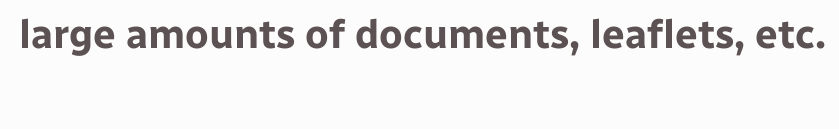large amounts of documents, leaflets, etc.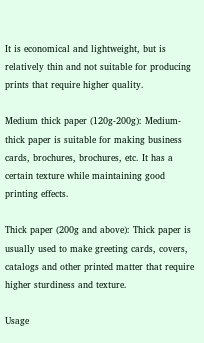It is economical and lightweight, but is relatively thin and not suitable for producing prints that require higher quality.

Medium thick paper (120g-200g): Medium-thick paper is suitable for making business cards, brochures, brochures, etc. It has a certain texture while maintaining good printing effects.

Thick paper (200g and above): Thick paper is usually used to make greeting cards, covers, catalogs and other printed matter that require higher sturdiness and texture.

Usage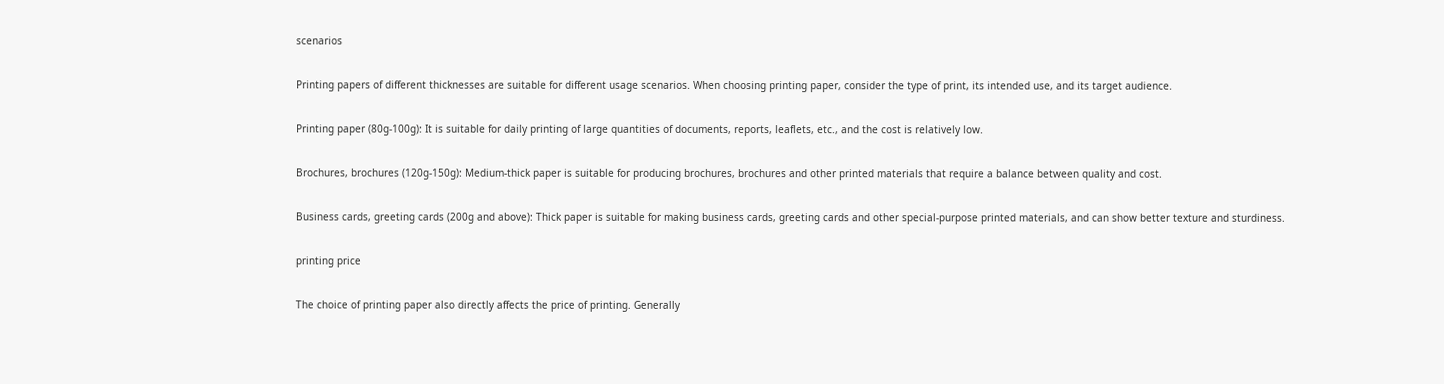scenarios

Printing papers of different thicknesses are suitable for different usage scenarios. When choosing printing paper, consider the type of print, its intended use, and its target audience.

Printing paper (80g-100g): It is suitable for daily printing of large quantities of documents, reports, leaflets, etc., and the cost is relatively low.

Brochures, brochures (120g-150g): Medium-thick paper is suitable for producing brochures, brochures and other printed materials that require a balance between quality and cost.

Business cards, greeting cards (200g and above): Thick paper is suitable for making business cards, greeting cards and other special-purpose printed materials, and can show better texture and sturdiness.

printing price

The choice of printing paper also directly affects the price of printing. Generally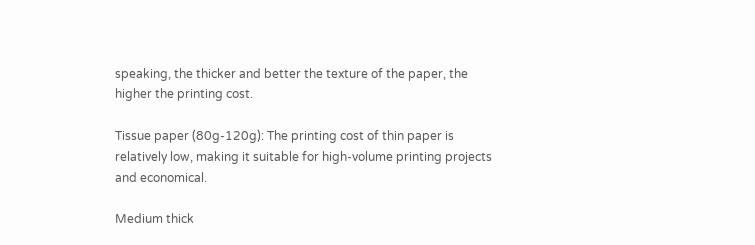speaking, the thicker and better the texture of the paper, the higher the printing cost.

Tissue paper (80g-120g): The printing cost of thin paper is relatively low, making it suitable for high-volume printing projects and economical.

Medium thick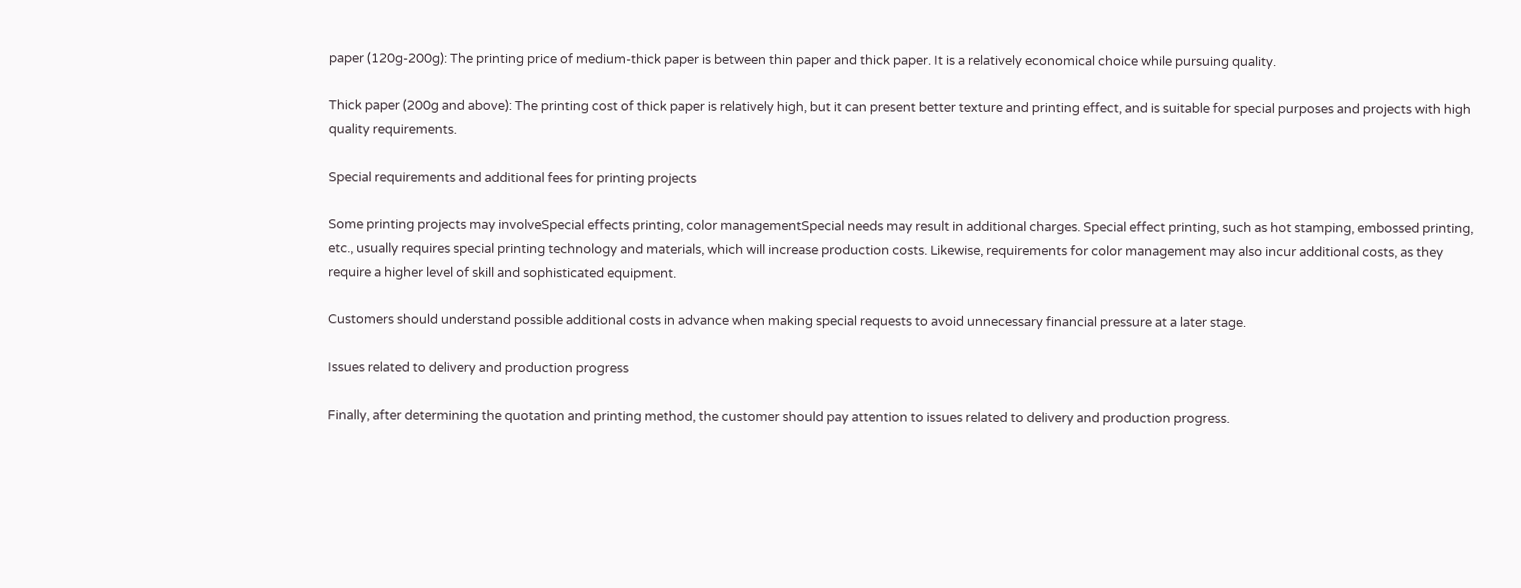paper (120g-200g): The printing price of medium-thick paper is between thin paper and thick paper. It is a relatively economical choice while pursuing quality.

Thick paper (200g and above): The printing cost of thick paper is relatively high, but it can present better texture and printing effect, and is suitable for special purposes and projects with high quality requirements.

Special requirements and additional fees for printing projects

Some printing projects may involveSpecial effects printing, color managementSpecial needs may result in additional charges. Special effect printing, such as hot stamping, embossed printing, etc., usually requires special printing technology and materials, which will increase production costs. Likewise, requirements for color management may also incur additional costs, as they require a higher level of skill and sophisticated equipment.

Customers should understand possible additional costs in advance when making special requests to avoid unnecessary financial pressure at a later stage.

Issues related to delivery and production progress

Finally, after determining the quotation and printing method, the customer should pay attention to issues related to delivery and production progress.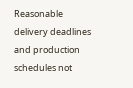Reasonable delivery deadlines and production schedules not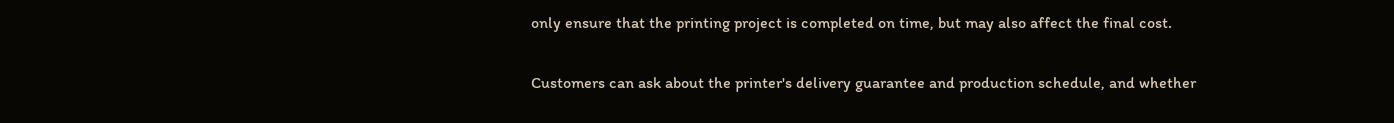only ensure that the printing project is completed on time, but may also affect the final cost.

Customers can ask about the printer's delivery guarantee and production schedule, and whether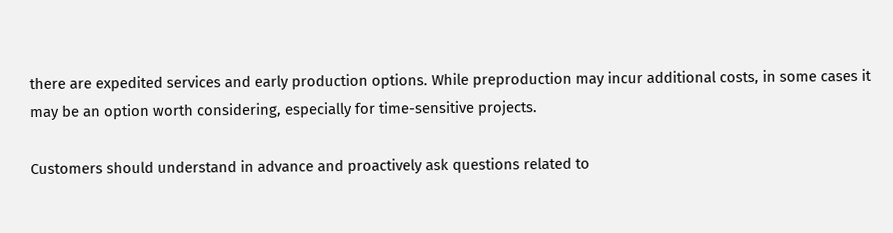there are expedited services and early production options. While preproduction may incur additional costs, in some cases it may be an option worth considering, especially for time-sensitive projects.

Customers should understand in advance and proactively ask questions related to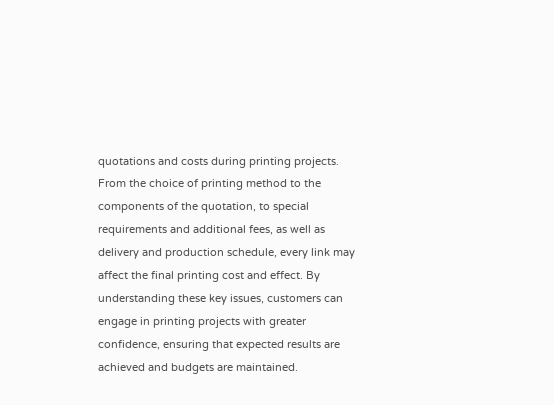quotations and costs during printing projects. From the choice of printing method to the components of the quotation, to special requirements and additional fees, as well as delivery and production schedule, every link may affect the final printing cost and effect. By understanding these key issues, customers can engage in printing projects with greater confidence, ensuring that expected results are achieved and budgets are maintained.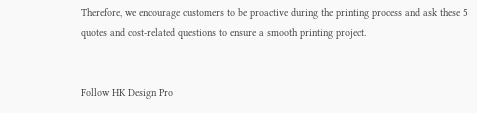Therefore, we encourage customers to be proactive during the printing process and ask these 5 quotes and cost-related questions to ensure a smooth printing project.


Follow HK Design Pro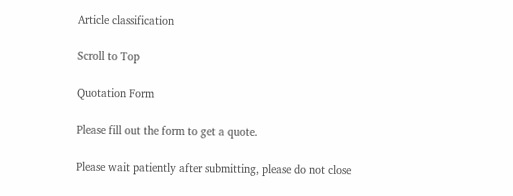Article classification

Scroll to Top

Quotation Form

Please fill out the form to get a quote.

Please wait patiently after submitting, please do not close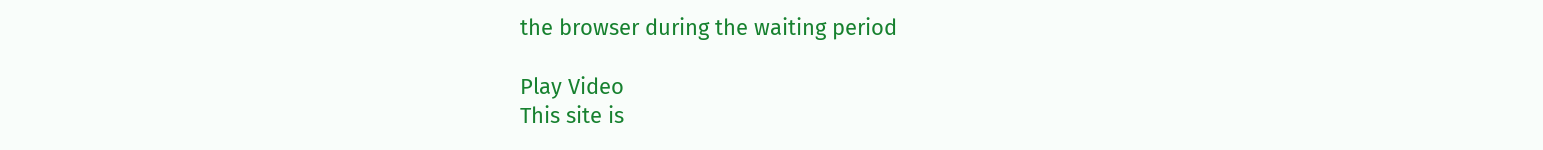the browser during the waiting period

Play Video
This site is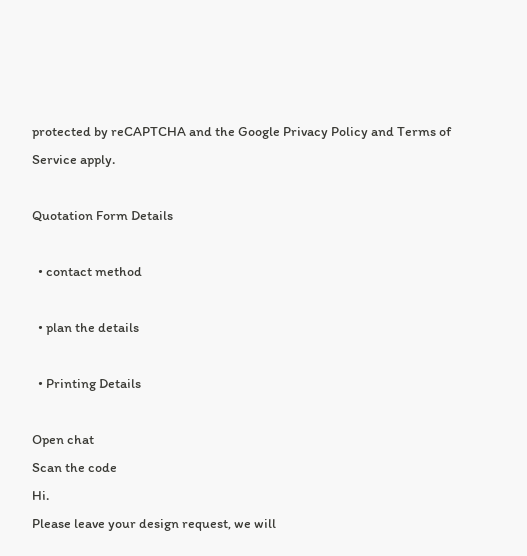protected by reCAPTCHA and the Google Privacy Policy and Terms of Service apply.

Quotation Form Details

  • contact method

  • plan the details

  • Printing Details

Open chat
Scan the code
Hi.
Please leave your design request, we will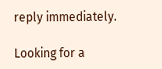reply immediately.

Looking for a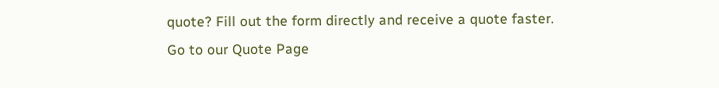quote? Fill out the form directly and receive a quote faster.
Go to our Quote Page